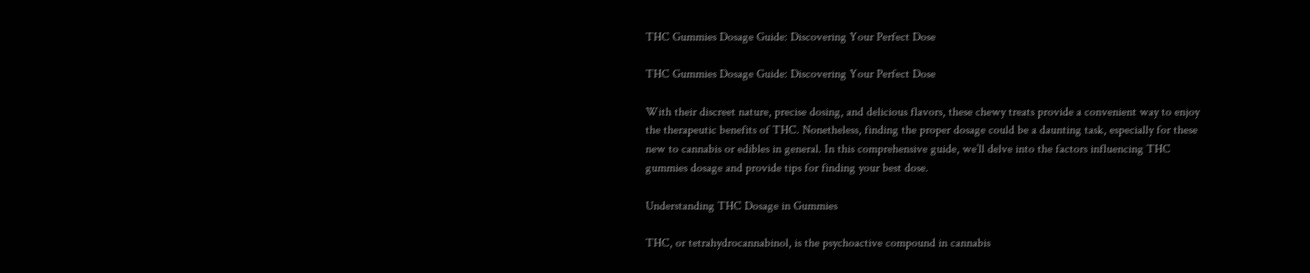THC Gummies Dosage Guide: Discovering Your Perfect Dose

THC Gummies Dosage Guide: Discovering Your Perfect Dose

With their discreet nature, precise dosing, and delicious flavors, these chewy treats provide a convenient way to enjoy the therapeutic benefits of THC. Nonetheless, finding the proper dosage could be a daunting task, especially for these new to cannabis or edibles in general. In this comprehensive guide, we’ll delve into the factors influencing THC gummies dosage and provide tips for finding your best dose.

Understanding THC Dosage in Gummies

THC, or tetrahydrocannabinol, is the psychoactive compound in cannabis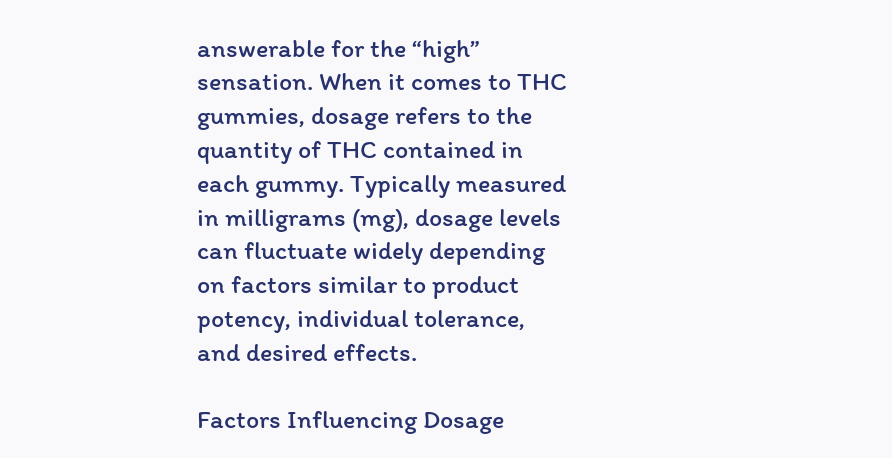answerable for the “high” sensation. When it comes to THC gummies, dosage refers to the quantity of THC contained in each gummy. Typically measured in milligrams (mg), dosage levels can fluctuate widely depending on factors similar to product potency, individual tolerance, and desired effects.

Factors Influencing Dosage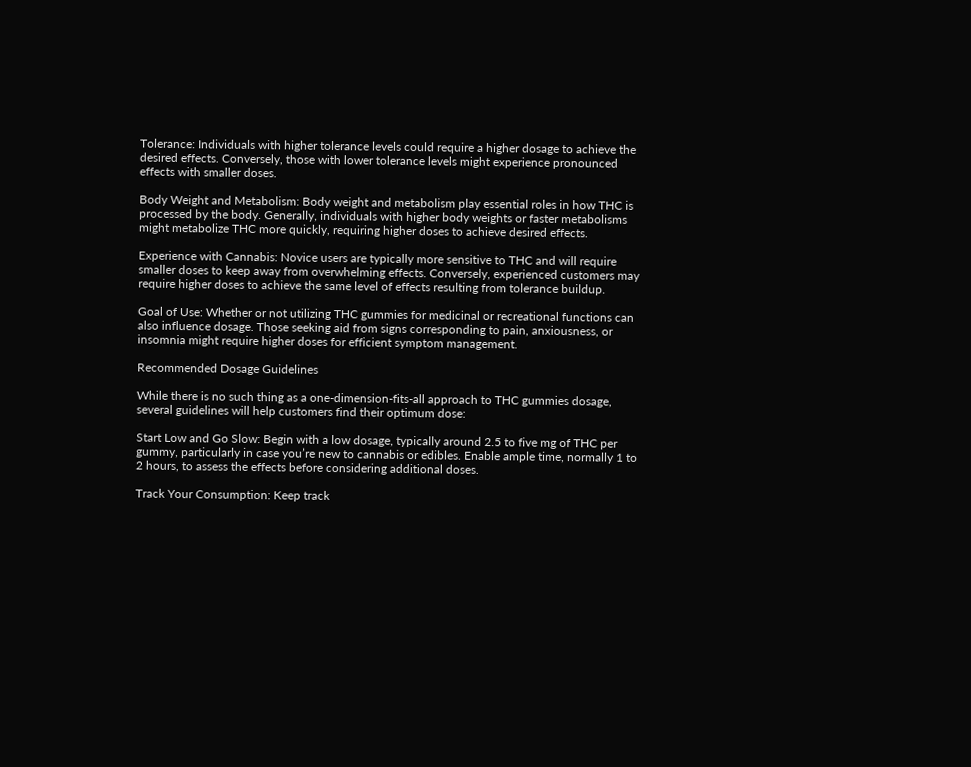Tolerance: Individuals with higher tolerance levels could require a higher dosage to achieve the desired effects. Conversely, those with lower tolerance levels might experience pronounced effects with smaller doses.

Body Weight and Metabolism: Body weight and metabolism play essential roles in how THC is processed by the body. Generally, individuals with higher body weights or faster metabolisms might metabolize THC more quickly, requiring higher doses to achieve desired effects.

Experience with Cannabis: Novice users are typically more sensitive to THC and will require smaller doses to keep away from overwhelming effects. Conversely, experienced customers may require higher doses to achieve the same level of effects resulting from tolerance buildup.

Goal of Use: Whether or not utilizing THC gummies for medicinal or recreational functions can also influence dosage. Those seeking aid from signs corresponding to pain, anxiousness, or insomnia might require higher doses for efficient symptom management.

Recommended Dosage Guidelines

While there is no such thing as a one-dimension-fits-all approach to THC gummies dosage, several guidelines will help customers find their optimum dose:

Start Low and Go Slow: Begin with a low dosage, typically around 2.5 to five mg of THC per gummy, particularly in case you’re new to cannabis or edibles. Enable ample time, normally 1 to 2 hours, to assess the effects before considering additional doses.

Track Your Consumption: Keep track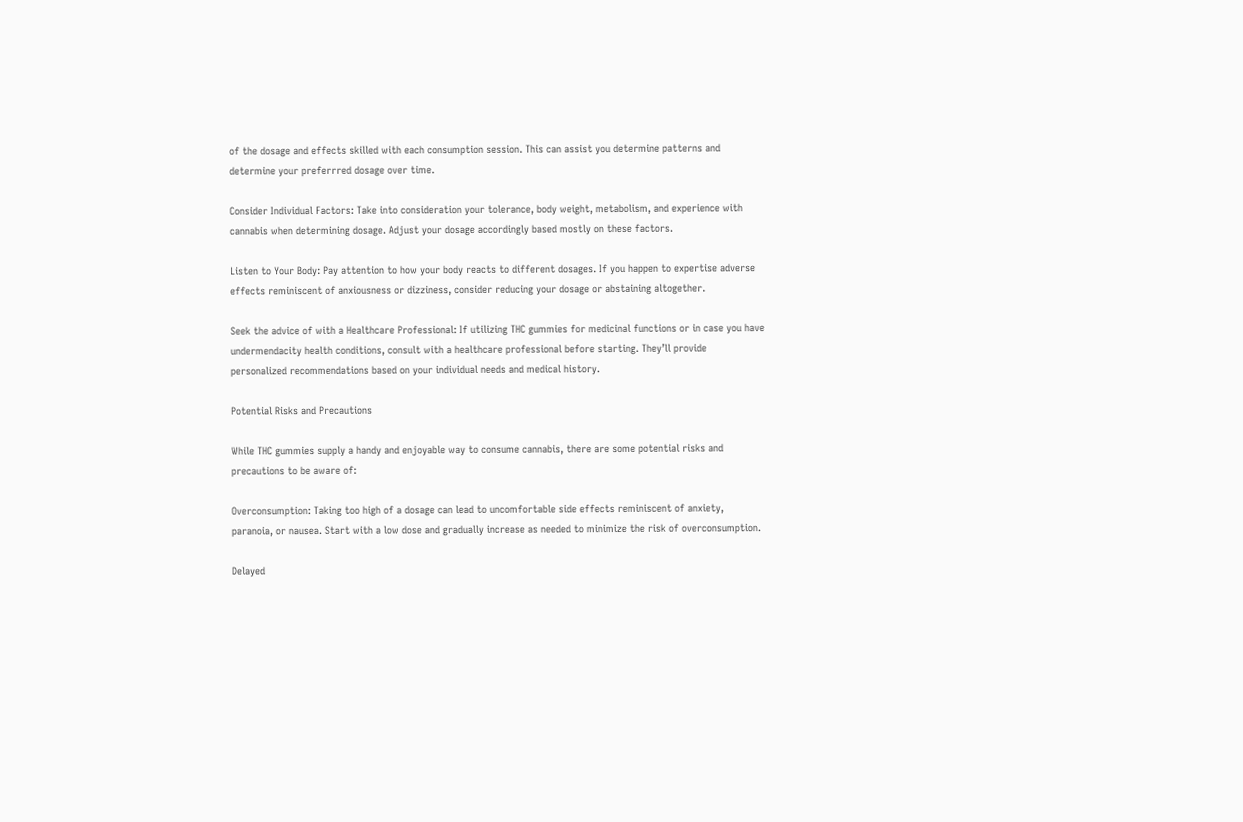of the dosage and effects skilled with each consumption session. This can assist you determine patterns and determine your preferrred dosage over time.

Consider Individual Factors: Take into consideration your tolerance, body weight, metabolism, and experience with cannabis when determining dosage. Adjust your dosage accordingly based mostly on these factors.

Listen to Your Body: Pay attention to how your body reacts to different dosages. If you happen to expertise adverse effects reminiscent of anxiousness or dizziness, consider reducing your dosage or abstaining altogether.

Seek the advice of with a Healthcare Professional: If utilizing THC gummies for medicinal functions or in case you have undermendacity health conditions, consult with a healthcare professional before starting. They’ll provide personalized recommendations based on your individual needs and medical history.

Potential Risks and Precautions

While THC gummies supply a handy and enjoyable way to consume cannabis, there are some potential risks and precautions to be aware of:

Overconsumption: Taking too high of a dosage can lead to uncomfortable side effects reminiscent of anxiety, paranoia, or nausea. Start with a low dose and gradually increase as needed to minimize the risk of overconsumption.

Delayed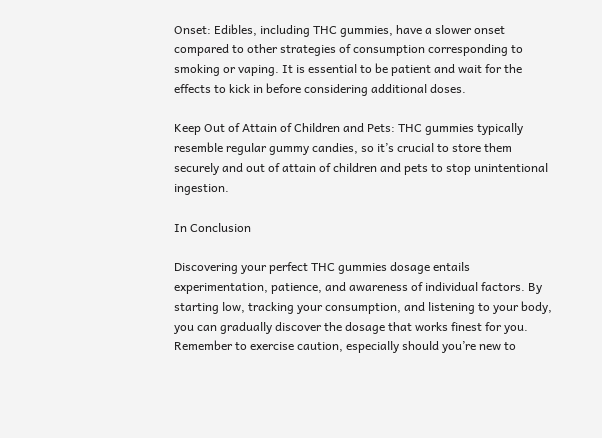Onset: Edibles, including THC gummies, have a slower onset compared to other strategies of consumption corresponding to smoking or vaping. It is essential to be patient and wait for the effects to kick in before considering additional doses.

Keep Out of Attain of Children and Pets: THC gummies typically resemble regular gummy candies, so it’s crucial to store them securely and out of attain of children and pets to stop unintentional ingestion.

In Conclusion

Discovering your perfect THC gummies dosage entails experimentation, patience, and awareness of individual factors. By starting low, tracking your consumption, and listening to your body, you can gradually discover the dosage that works finest for you. Remember to exercise caution, especially should you’re new to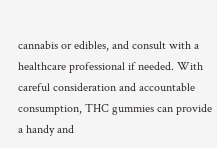cannabis or edibles, and consult with a healthcare professional if needed. With careful consideration and accountable consumption, THC gummies can provide a handy and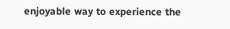enjoyable way to experience the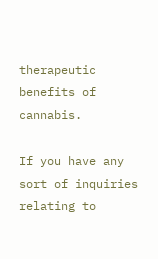therapeutic benefits of cannabis.

If you have any sort of inquiries relating to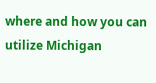where and how you can utilize Michigan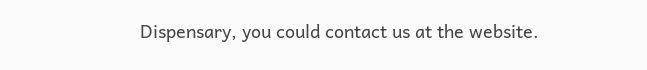Dispensary, you could contact us at the website.